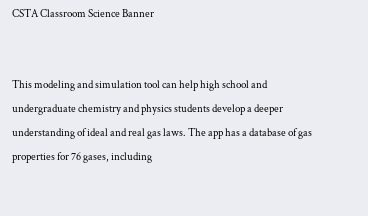CSTA Classroom Science Banner


This modeling and simulation tool can help high school and undergraduate chemistry and physics students develop a deeper understanding of ideal and real gas laws. The app has a database of gas properties for 76 gases, including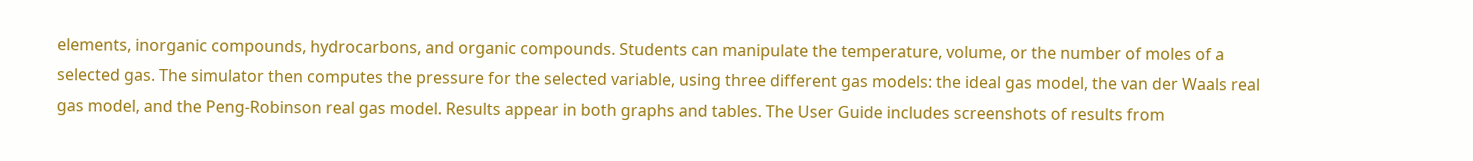elements, inorganic compounds, hydrocarbons, and organic compounds. Students can manipulate the temperature, volume, or the number of moles of a selected gas. The simulator then computes the pressure for the selected variable, using three different gas models: the ideal gas model, the van der Waals real gas model, and the Peng-Robinson real gas model. Results appear in both graphs and tables. The User Guide includes screenshots of results from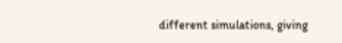different simulations, giving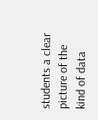students a clear picture of the kind of data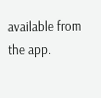available from the app.